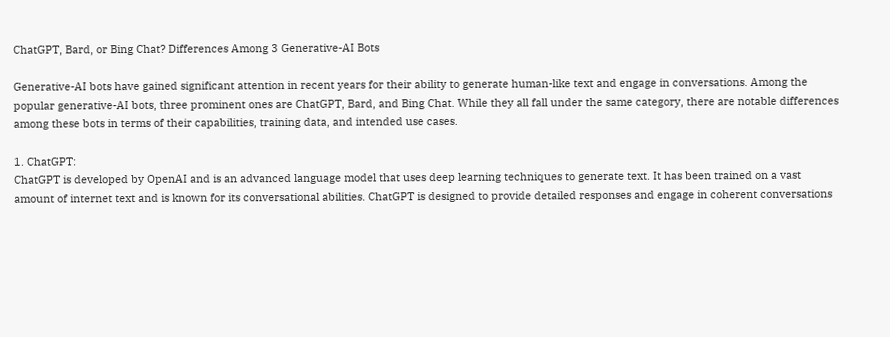ChatGPT, Bard, or Bing Chat? Differences Among 3 Generative-AI Bots

Generative-AI bots have gained significant attention in recent years for their ability to generate human-like text and engage in conversations. Among the popular generative-AI bots, three prominent ones are ChatGPT, Bard, and Bing Chat. While they all fall under the same category, there are notable differences among these bots in terms of their capabilities, training data, and intended use cases.

1. ChatGPT:
ChatGPT is developed by OpenAI and is an advanced language model that uses deep learning techniques to generate text. It has been trained on a vast amount of internet text and is known for its conversational abilities. ChatGPT is designed to provide detailed responses and engage in coherent conversations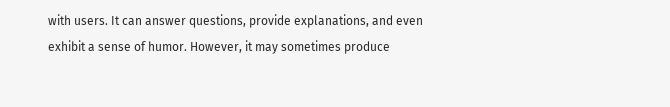with users. It can answer questions, provide explanations, and even exhibit a sense of humor. However, it may sometimes produce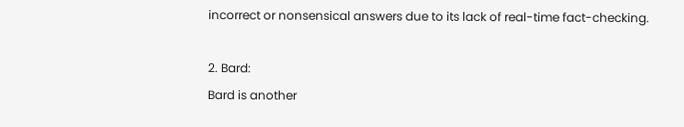incorrect or nonsensical answers due to its lack of real-time fact-checking.

2. Bard:
Bard is another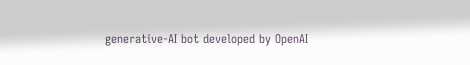generative-AI bot developed by OpenAI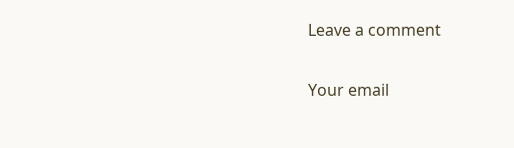Leave a comment

Your email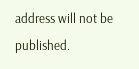address will not be published.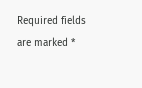Required fields are marked *